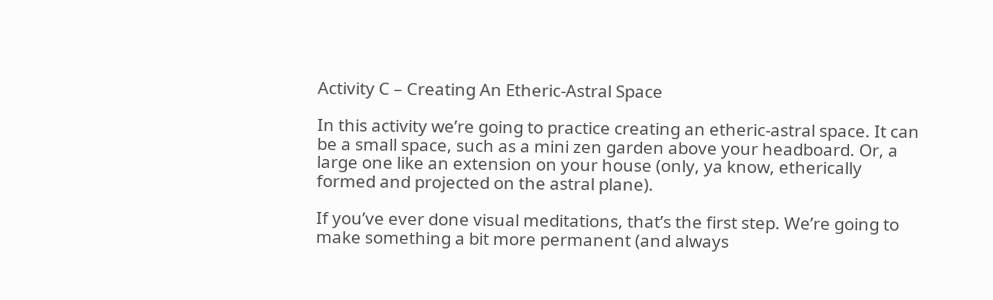Activity C – Creating An Etheric-Astral Space

In this activity we’re going to practice creating an etheric-astral space. It can be a small space, such as a mini zen garden above your headboard. Or, a large one like an extension on your house (only, ya know, etherically formed and projected on the astral plane).

If you’ve ever done visual meditations, that’s the first step. We’re going to make something a bit more permanent (and always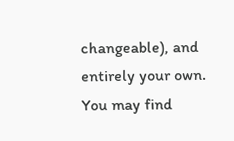changeable), and entirely your own. You may find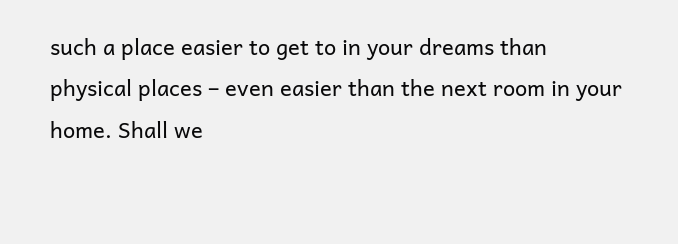such a place easier to get to in your dreams than physical places – even easier than the next room in your home. Shall we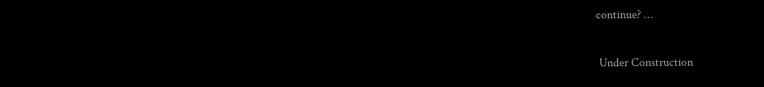continue? …

 Under Construction